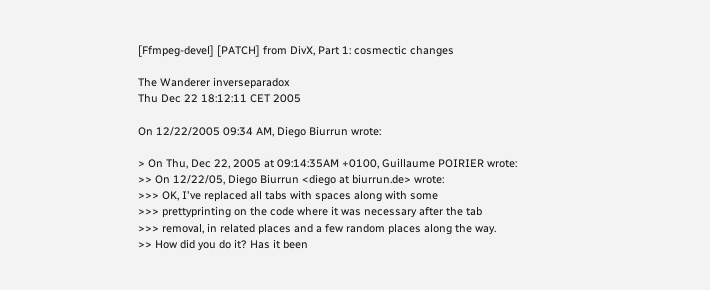[Ffmpeg-devel] [PATCH] from DivX, Part 1: cosmectic changes

The Wanderer inverseparadox
Thu Dec 22 18:12:11 CET 2005

On 12/22/2005 09:34 AM, Diego Biurrun wrote:

> On Thu, Dec 22, 2005 at 09:14:35AM +0100, Guillaume POIRIER wrote:
>> On 12/22/05, Diego Biurrun <diego at biurrun.de> wrote:
>>> OK, I've replaced all tabs with spaces along with some
>>> prettyprinting on the code where it was necessary after the tab
>>> removal, in related places and a few random places along the way.
>> How did you do it? Has it been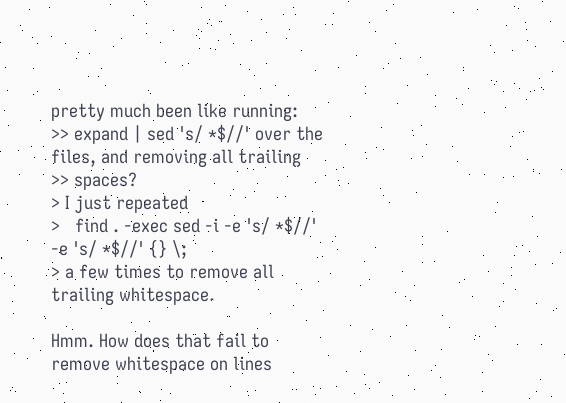pretty much been like running:
>> expand | sed 's/ *$//' over the files, and removing all trailing
>> spaces?
> I just repeated
>   find . -exec sed -i -e 's/ *$//' -e 's/ *$//' {} \;
> a few times to remove all trailing whitespace.

Hmm. How does that fail to remove whitespace on lines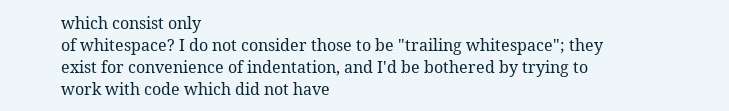which consist only
of whitespace? I do not consider those to be "trailing whitespace"; they
exist for convenience of indentation, and I'd be bothered by trying to
work with code which did not have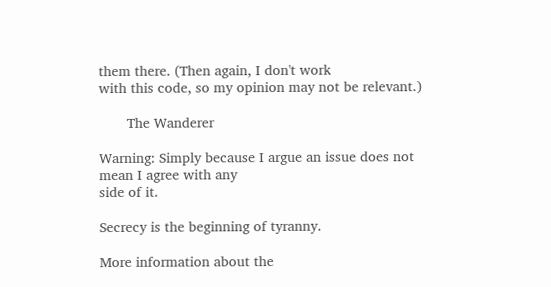them there. (Then again, I don't work
with this code, so my opinion may not be relevant.)

       The Wanderer

Warning: Simply because I argue an issue does not mean I agree with any
side of it.

Secrecy is the beginning of tyranny.

More information about the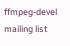ffmpeg-devel mailing list